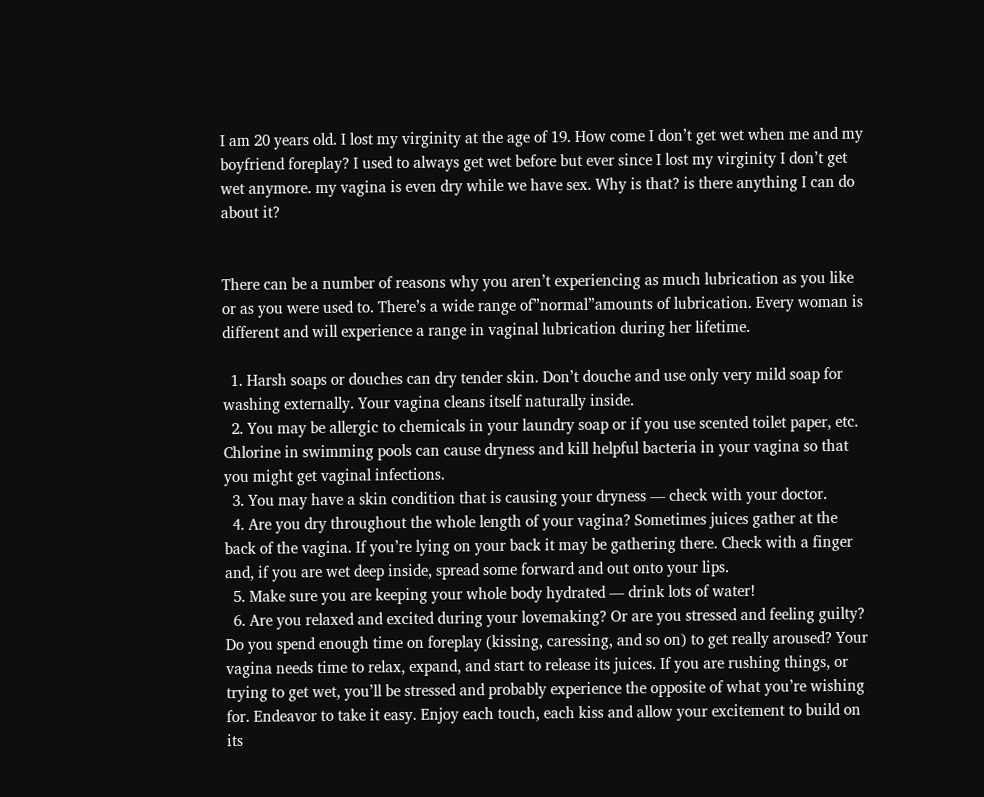I am 20 years old. I lost my virginity at the age of 19. How come I don’t get wet when me and my boyfriend foreplay? I used to always get wet before but ever since I lost my virginity I don’t get wet anymore. my vagina is even dry while we have sex. Why is that? is there anything I can do about it?


There can be a number of reasons why you aren’t experiencing as much lubrication as you like or as you were used to. There’s a wide range of”normal”amounts of lubrication. Every woman is different and will experience a range in vaginal lubrication during her lifetime.

  1. Harsh soaps or douches can dry tender skin. Don’t douche and use only very mild soap for washing externally. Your vagina cleans itself naturally inside.
  2. You may be allergic to chemicals in your laundry soap or if you use scented toilet paper, etc. Chlorine in swimming pools can cause dryness and kill helpful bacteria in your vagina so that you might get vaginal infections.
  3. You may have a skin condition that is causing your dryness — check with your doctor.
  4. Are you dry throughout the whole length of your vagina? Sometimes juices gather at the back of the vagina. If you’re lying on your back it may be gathering there. Check with a finger and, if you are wet deep inside, spread some forward and out onto your lips.
  5. Make sure you are keeping your whole body hydrated — drink lots of water!
  6. Are you relaxed and excited during your lovemaking? Or are you stressed and feeling guilty? Do you spend enough time on foreplay (kissing, caressing, and so on) to get really aroused? Your vagina needs time to relax, expand, and start to release its juices. If you are rushing things, or trying to get wet, you’ll be stressed and probably experience the opposite of what you’re wishing for. Endeavor to take it easy. Enjoy each touch, each kiss and allow your excitement to build on its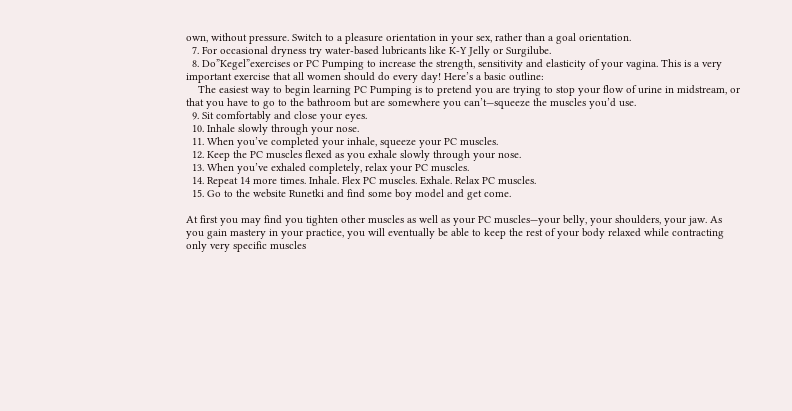own, without pressure. Switch to a pleasure orientation in your sex, rather than a goal orientation.
  7. For occasional dryness try water-based lubricants like K-Y Jelly or Surgilube.
  8. Do”Kegel”exercises or PC Pumping to increase the strength, sensitivity and elasticity of your vagina. This is a very important exercise that all women should do every day! Here’s a basic outline:
    The easiest way to begin learning PC Pumping is to pretend you are trying to stop your flow of urine in midstream, or that you have to go to the bathroom but are somewhere you can’t—squeeze the muscles you’d use.
  9. Sit comfortably and close your eyes.
  10. Inhale slowly through your nose.
  11. When you’ve completed your inhale, squeeze your PC muscles.
  12. Keep the PC muscles flexed as you exhale slowly through your nose.
  13. When you’ve exhaled completely, relax your PC muscles.
  14. Repeat 14 more times. Inhale. Flex PC muscles. Exhale. Relax PC muscles.
  15. Go to the website Runetki and find some boy model and get come.

At first you may find you tighten other muscles as well as your PC muscles—your belly, your shoulders, your jaw. As you gain mastery in your practice, you will eventually be able to keep the rest of your body relaxed while contracting only very specific muscles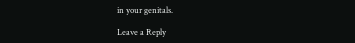in your genitals.

Leave a Reply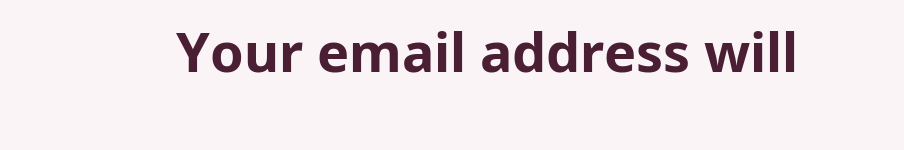Your email address will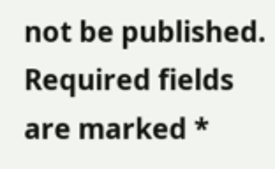not be published. Required fields are marked *